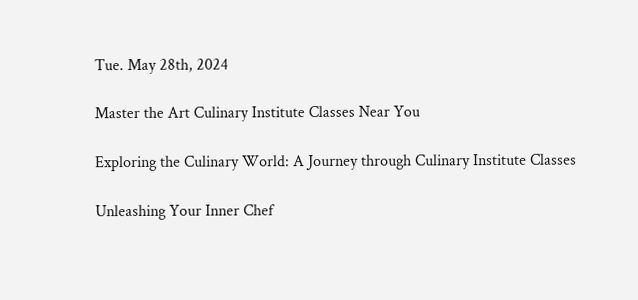Tue. May 28th, 2024

Master the Art Culinary Institute Classes Near You

Exploring the Culinary World: A Journey through Culinary Institute Classes

Unleashing Your Inner Chef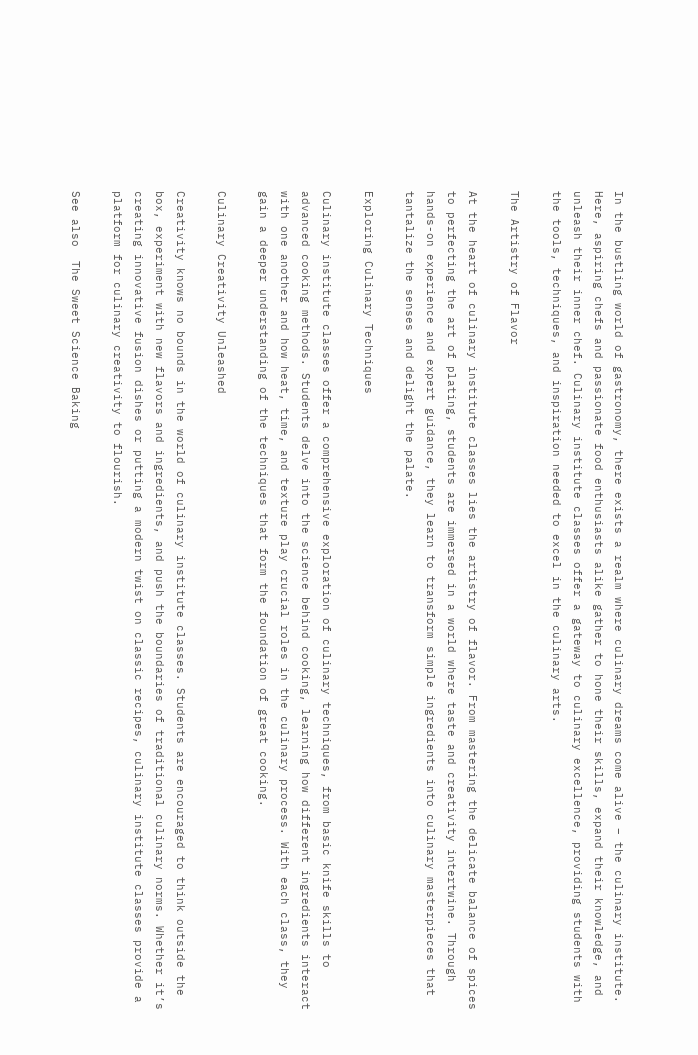In the bustling world of gastronomy, there exists a realm where culinary dreams come alive – the culinary institute. Here, aspiring chefs and passionate food enthusiasts alike gather to hone their skills, expand their knowledge, and unleash their inner chef. Culinary institute classes offer a gateway to culinary excellence, providing students with the tools, techniques, and inspiration needed to excel in the culinary arts.

The Artistry of Flavor

At the heart of culinary institute classes lies the artistry of flavor. From mastering the delicate balance of spices to perfecting the art of plating, students are immersed in a world where taste and creativity intertwine. Through hands-on experience and expert guidance, they learn to transform simple ingredients into culinary masterpieces that tantalize the senses and delight the palate.

Exploring Culinary Techniques

Culinary institute classes offer a comprehensive exploration of culinary techniques, from basic knife skills to advanced cooking methods. Students delve into the science behind cooking, learning how different ingredients interact with one another and how heat, time, and texture play crucial roles in the culinary process. With each class, they gain a deeper understanding of the techniques that form the foundation of great cooking.

Culinary Creativity Unleashed

Creativity knows no bounds in the world of culinary institute classes. Students are encouraged to think outside the box, experiment with new flavors and ingredients, and push the boundaries of traditional culinary norms. Whether it’s creating innovative fusion dishes or putting a modern twist on classic recipes, culinary institute classes provide a platform for culinary creativity to flourish.

See also  The Sweet Science Baking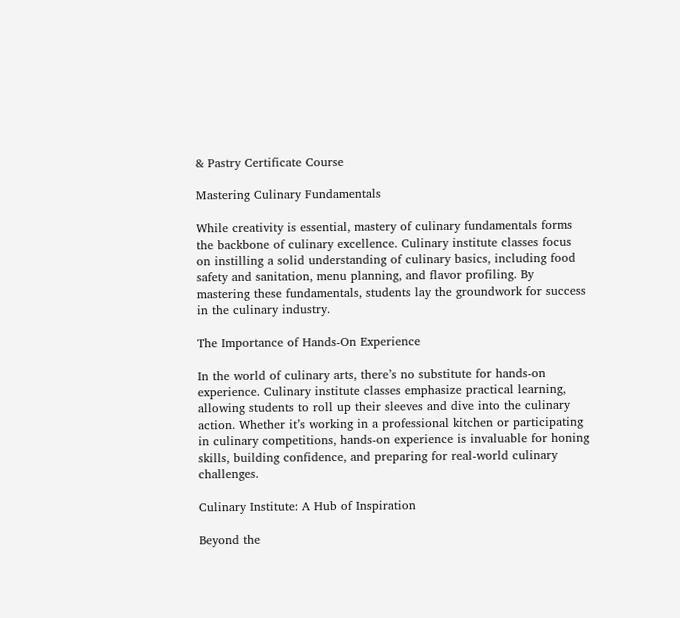& Pastry Certificate Course

Mastering Culinary Fundamentals

While creativity is essential, mastery of culinary fundamentals forms the backbone of culinary excellence. Culinary institute classes focus on instilling a solid understanding of culinary basics, including food safety and sanitation, menu planning, and flavor profiling. By mastering these fundamentals, students lay the groundwork for success in the culinary industry.

The Importance of Hands-On Experience

In the world of culinary arts, there’s no substitute for hands-on experience. Culinary institute classes emphasize practical learning, allowing students to roll up their sleeves and dive into the culinary action. Whether it’s working in a professional kitchen or participating in culinary competitions, hands-on experience is invaluable for honing skills, building confidence, and preparing for real-world culinary challenges.

Culinary Institute: A Hub of Inspiration

Beyond the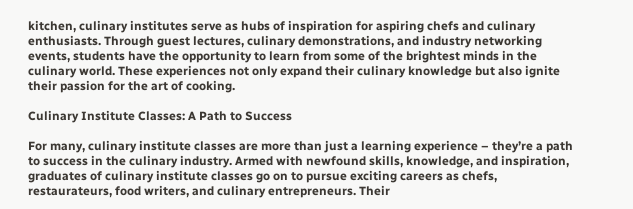kitchen, culinary institutes serve as hubs of inspiration for aspiring chefs and culinary enthusiasts. Through guest lectures, culinary demonstrations, and industry networking events, students have the opportunity to learn from some of the brightest minds in the culinary world. These experiences not only expand their culinary knowledge but also ignite their passion for the art of cooking.

Culinary Institute Classes: A Path to Success

For many, culinary institute classes are more than just a learning experience – they’re a path to success in the culinary industry. Armed with newfound skills, knowledge, and inspiration, graduates of culinary institute classes go on to pursue exciting careers as chefs, restaurateurs, food writers, and culinary entrepreneurs. Their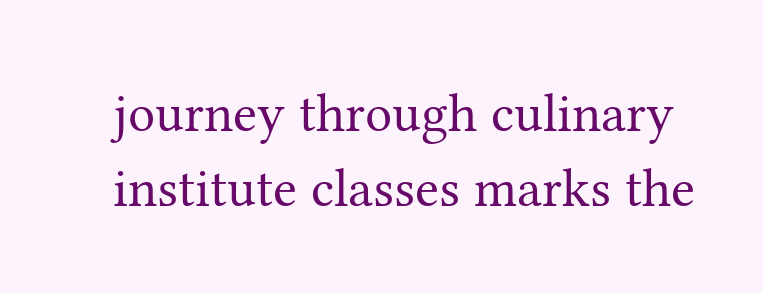journey through culinary institute classes marks the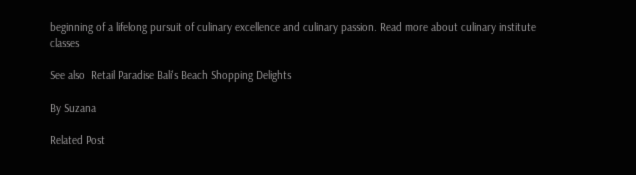beginning of a lifelong pursuit of culinary excellence and culinary passion. Read more about culinary institute classes

See also  Retail Paradise Bali's Beach Shopping Delights

By Suzana

Related Post